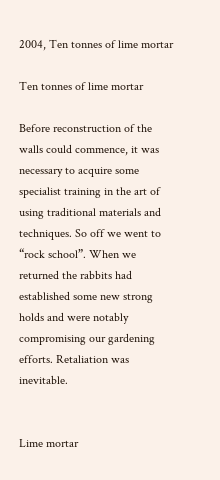2004, Ten tonnes of lime mortar

Ten tonnes of lime mortar

Before reconstruction of the walls could commence, it was necessary to acquire some specialist training in the art of using traditional materials and techniques. So off we went to “rock school”. When we returned the rabbits had established some new strong holds and were notably compromising our gardening efforts. Retaliation was inevitable.


Lime mortar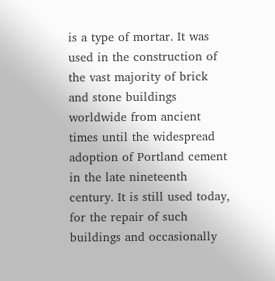is a type of mortar. It was used in the construction of the vast majority of brick and stone buildings worldwide from ancient times until the widespread adoption of Portland cement in the late nineteenth century. It is still used today, for the repair of such buildings and occasionally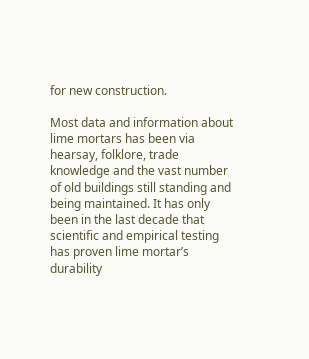for new construction.

Most data and information about lime mortars has been via hearsay, folklore, trade knowledge and the vast number of old buildings still standing and being maintained. It has only been in the last decade that scientific and empirical testing has proven lime mortar’s durability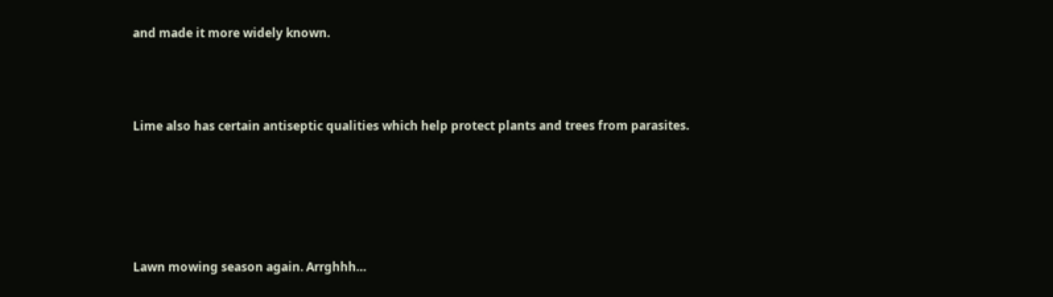and made it more widely known.



Lime also has certain antiseptic qualities which help protect plants and trees from parasites.





Lawn mowing season again. Arrghhh…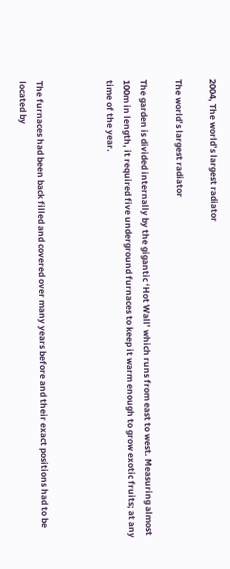2004, The world’s largest radiator

The world’s largest radiator

The garden is divided internally by the gigantic ‘Hot Wall’ which runs from east to west. Measuring almost 100m in length, it required five underground furnaces to keep it warm enough to grow exotic fruits; at any time of the year.



The furnaces had been back filled and covered over many years before and their exact positions had to be located by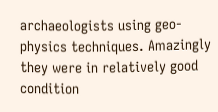archaeologists using geo-physics techniques. Amazingly they were in relatively good condition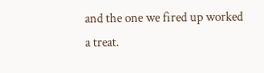and the one we fired up worked a treat.